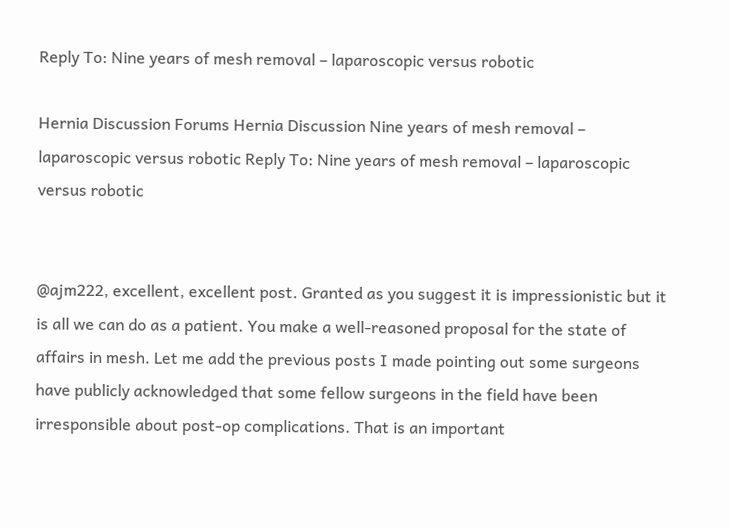Reply To: Nine years of mesh removal – laparoscopic versus robotic

Hernia Discussion Forums Hernia Discussion Nine years of mesh removal – laparoscopic versus robotic Reply To: Nine years of mesh removal – laparoscopic versus robotic


@ajm222, excellent, excellent post. Granted as you suggest it is impressionistic but it is all we can do as a patient. You make a well-reasoned proposal for the state of affairs in mesh. Let me add the previous posts I made pointing out some surgeons have publicly acknowledged that some fellow surgeons in the field have been irresponsible about post-op complications. That is an important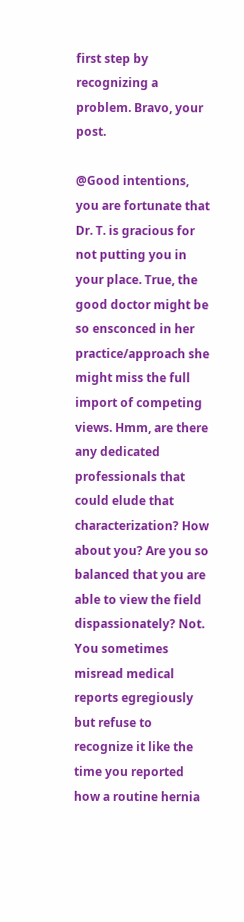first step by recognizing a problem. Bravo, your post.

@Good intentions, you are fortunate that Dr. T. is gracious for not putting you in your place. True, the good doctor might be so ensconced in her practice/approach she might miss the full import of competing views. Hmm, are there any dedicated professionals that could elude that characterization? How about you? Are you so balanced that you are able to view the field dispassionately? Not. You sometimes misread medical reports egregiously but refuse to recognize it like the time you reported how a routine hernia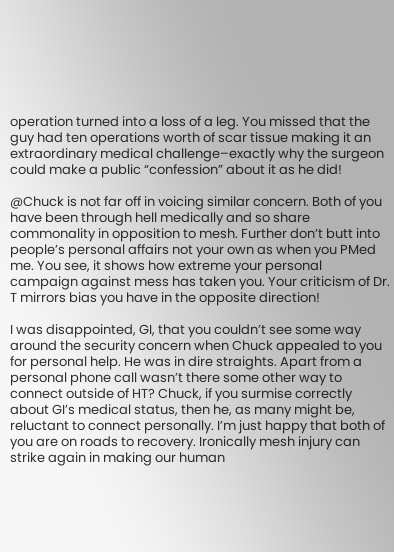operation turned into a loss of a leg. You missed that the guy had ten operations worth of scar tissue making it an extraordinary medical challenge–exactly why the surgeon could make a public “confession” about it as he did!

@Chuck is not far off in voicing similar concern. Both of you have been through hell medically and so share commonality in opposition to mesh. Further don’t butt into people’s personal affairs not your own as when you PMed me. You see, it shows how extreme your personal campaign against mess has taken you. Your criticism of Dr. T mirrors bias you have in the opposite direction!

I was disappointed, GI, that you couldn’t see some way around the security concern when Chuck appealed to you for personal help. He was in dire straights. Apart from a personal phone call wasn’t there some other way to connect outside of HT? Chuck, if you surmise correctly about GI’s medical status, then he, as many might be, reluctant to connect personally. I’m just happy that both of you are on roads to recovery. Ironically mesh injury can strike again in making our human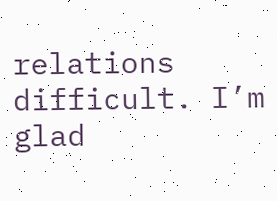relations difficult. I’m glad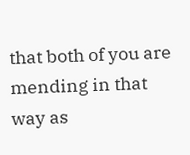that both of you are mending in that way as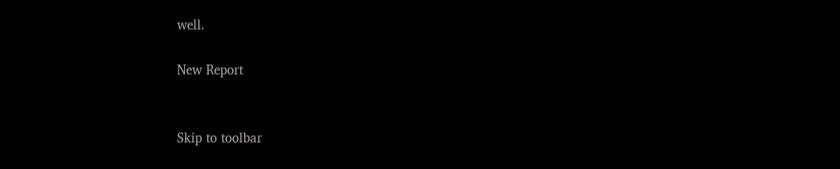well.

New Report


Skip to toolbar